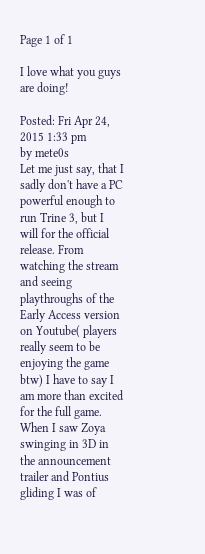Page 1 of 1

I love what you guys are doing!

Posted: Fri Apr 24, 2015 1:33 pm
by mete0s
Let me just say, that I sadly don't have a PC powerful enough to run Trine 3, but I will for the official release. From watching the stream and seeing playthroughs of the Early Access version on Youtube( players really seem to be enjoying the game btw) I have to say I am more than excited for the full game.
When I saw Zoya swinging in 3D in the announcement trailer and Pontius gliding I was of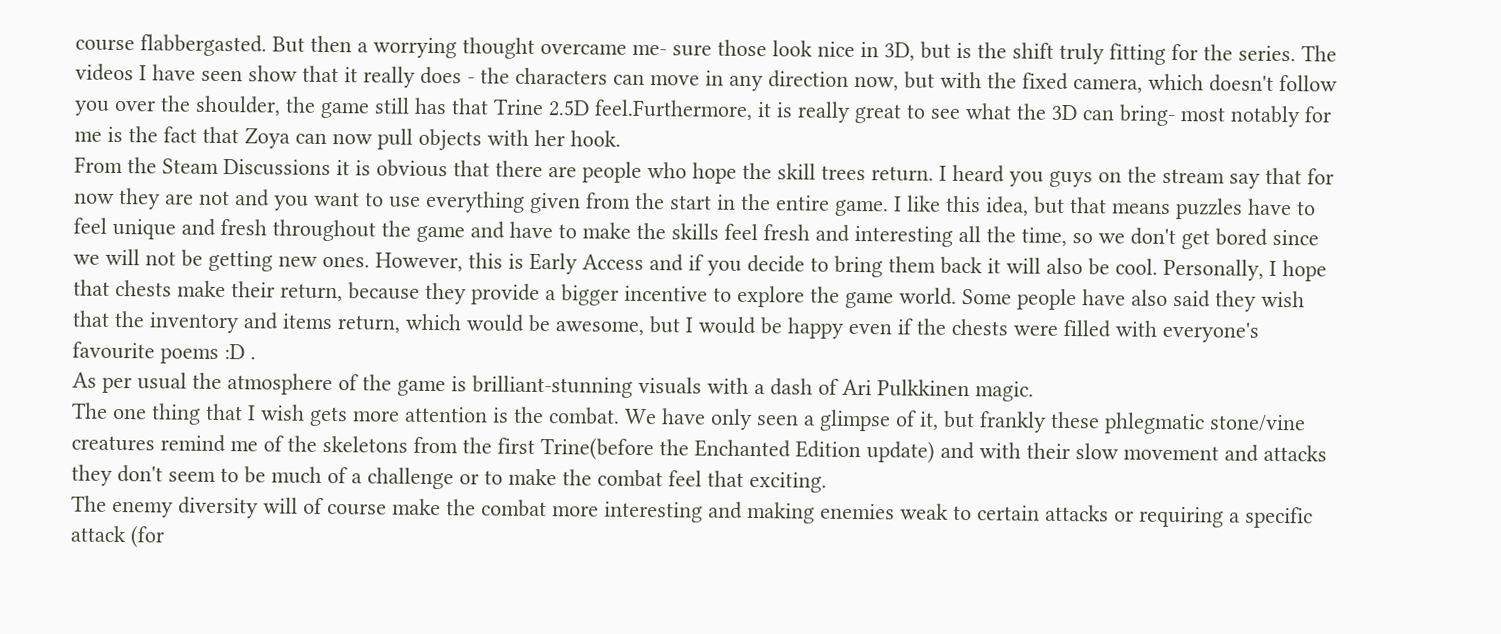course flabbergasted. But then a worrying thought overcame me- sure those look nice in 3D, but is the shift truly fitting for the series. The videos I have seen show that it really does - the characters can move in any direction now, but with the fixed camera, which doesn't follow you over the shoulder, the game still has that Trine 2.5D feel.Furthermore, it is really great to see what the 3D can bring- most notably for me is the fact that Zoya can now pull objects with her hook.
From the Steam Discussions it is obvious that there are people who hope the skill trees return. I heard you guys on the stream say that for now they are not and you want to use everything given from the start in the entire game. I like this idea, but that means puzzles have to feel unique and fresh throughout the game and have to make the skills feel fresh and interesting all the time, so we don't get bored since we will not be getting new ones. However, this is Early Access and if you decide to bring them back it will also be cool. Personally, I hope that chests make their return, because they provide a bigger incentive to explore the game world. Some people have also said they wish that the inventory and items return, which would be awesome, but I would be happy even if the chests were filled with everyone's favourite poems :D .
As per usual the atmosphere of the game is brilliant-stunning visuals with a dash of Ari Pulkkinen magic.
The one thing that I wish gets more attention is the combat. We have only seen a glimpse of it, but frankly these phlegmatic stone/vine creatures remind me of the skeletons from the first Trine(before the Enchanted Edition update) and with their slow movement and attacks they don't seem to be much of a challenge or to make the combat feel that exciting.
The enemy diversity will of course make the combat more interesting and making enemies weak to certain attacks or requiring a specific attack (for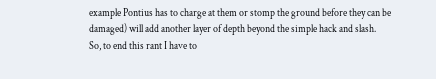example Pontius has to charge at them or stomp the ground before they can be damaged) will add another layer of depth beyond the simple hack and slash.
So, to end this rant I have to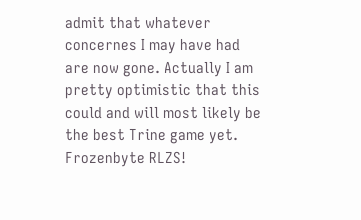admit that whatever concernes I may have had are now gone. Actually I am pretty optimistic that this could and will most likely be the best Trine game yet.
Frozenbyte RLZS!